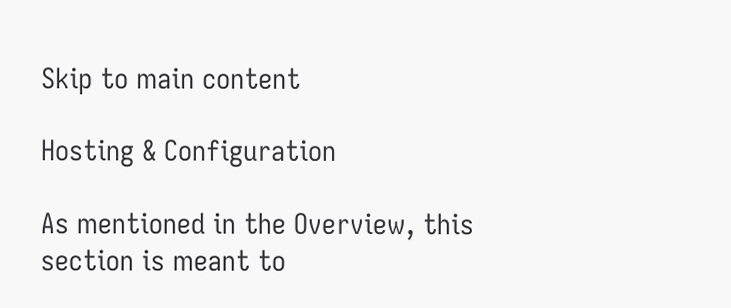Skip to main content

Hosting & Configuration

As mentioned in the Overview, this section is meant to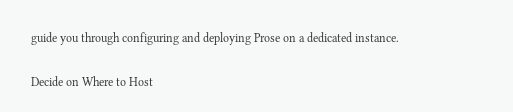guide you through configuring and deploying Prose on a dedicated instance.

Decide on Where to Host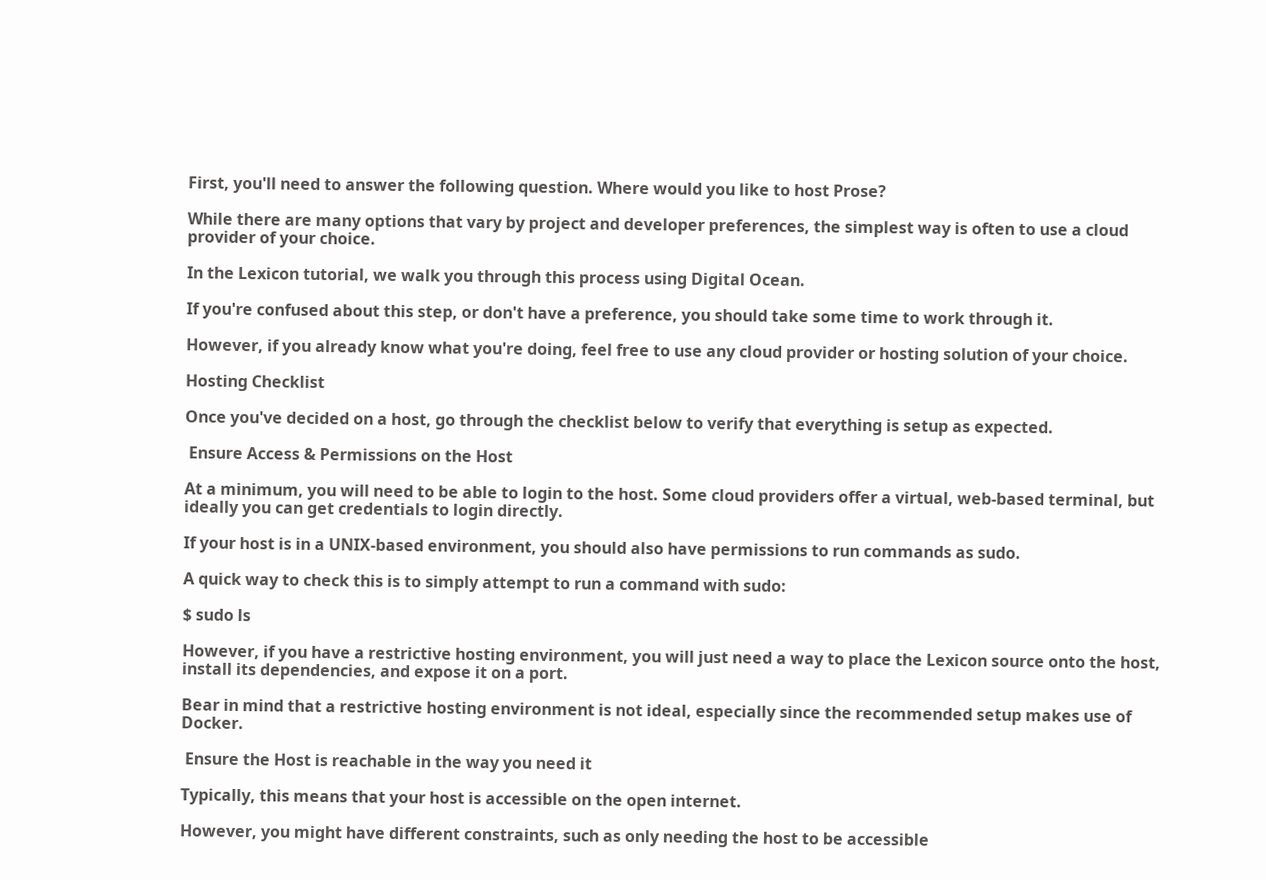First, you'll need to answer the following question. Where would you like to host Prose?

While there are many options that vary by project and developer preferences, the simplest way is often to use a cloud provider of your choice.

In the Lexicon tutorial, we walk you through this process using Digital Ocean.

If you're confused about this step, or don't have a preference, you should take some time to work through it.

However, if you already know what you're doing, feel free to use any cloud provider or hosting solution of your choice.

Hosting Checklist

Once you've decided on a host, go through the checklist below to verify that everything is setup as expected.

 Ensure Access & Permissions on the Host

At a minimum, you will need to be able to login to the host. Some cloud providers offer a virtual, web-based terminal, but ideally you can get credentials to login directly.

If your host is in a UNIX-based environment, you should also have permissions to run commands as sudo.

A quick way to check this is to simply attempt to run a command with sudo:

$ sudo ls

However, if you have a restrictive hosting environment, you will just need a way to place the Lexicon source onto the host, install its dependencies, and expose it on a port.

Bear in mind that a restrictive hosting environment is not ideal, especially since the recommended setup makes use of Docker.

 Ensure the Host is reachable in the way you need it

Typically, this means that your host is accessible on the open internet.

However, you might have different constraints, such as only needing the host to be accessible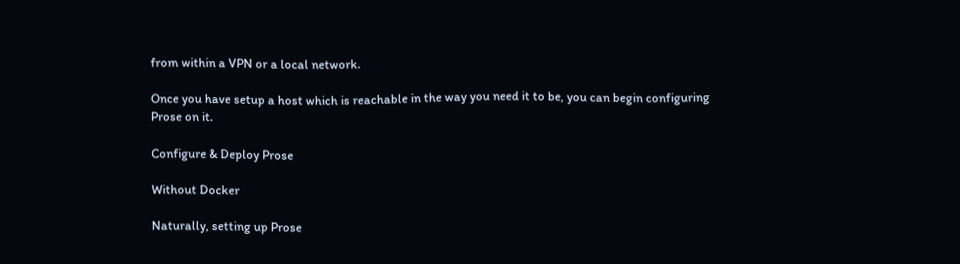from within a VPN or a local network.

Once you have setup a host which is reachable in the way you need it to be, you can begin configuring Prose on it.

Configure & Deploy Prose

Without Docker

Naturally, setting up Prose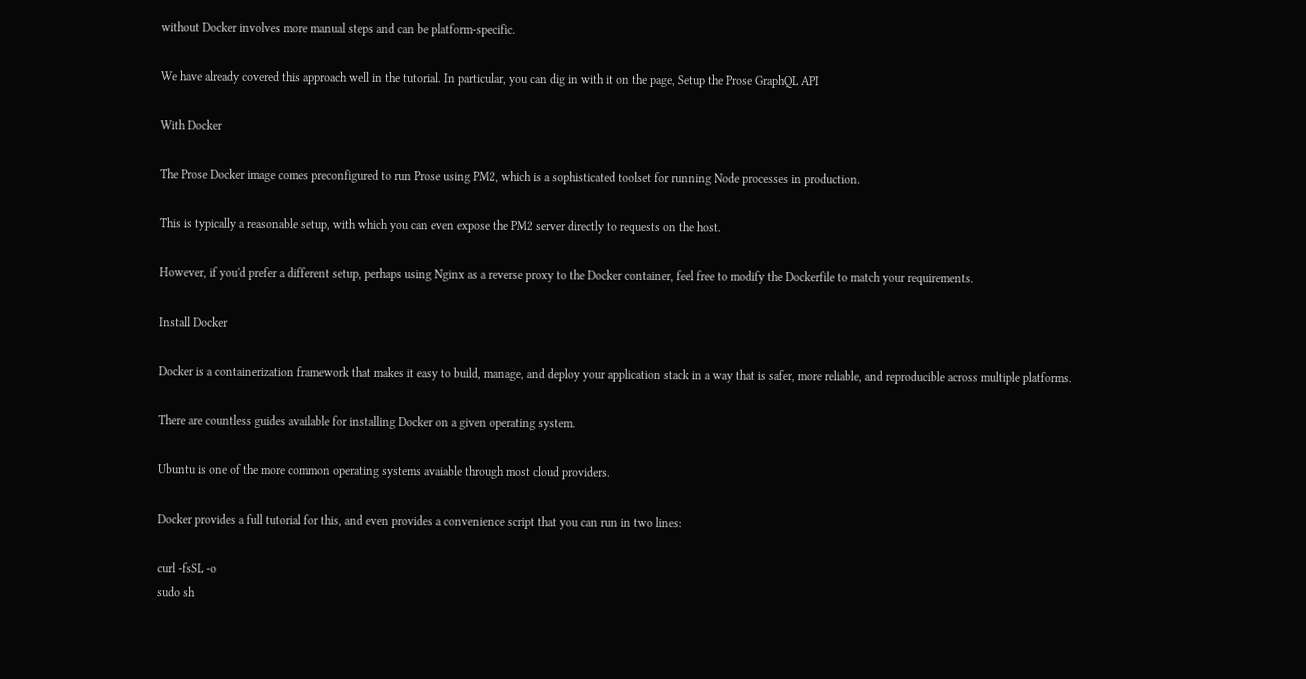without Docker involves more manual steps and can be platform-specific.

We have already covered this approach well in the tutorial. In particular, you can dig in with it on the page, Setup the Prose GraphQL API

With Docker

The Prose Docker image comes preconfigured to run Prose using PM2, which is a sophisticated toolset for running Node processes in production.

This is typically a reasonable setup, with which you can even expose the PM2 server directly to requests on the host.

However, if you'd prefer a different setup, perhaps using Nginx as a reverse proxy to the Docker container, feel free to modify the Dockerfile to match your requirements.

Install Docker

Docker is a containerization framework that makes it easy to build, manage, and deploy your application stack in a way that is safer, more reliable, and reproducible across multiple platforms.

There are countless guides available for installing Docker on a given operating system.

Ubuntu is one of the more common operating systems avaiable through most cloud providers.

Docker provides a full tutorial for this, and even provides a convenience script that you can run in two lines:

curl -fsSL -o
sudo sh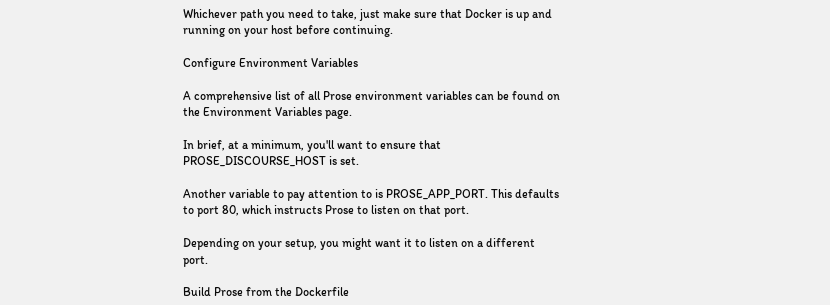Whichever path you need to take, just make sure that Docker is up and running on your host before continuing.

Configure Environment Variables

A comprehensive list of all Prose environment variables can be found on the Environment Variables page.

In brief, at a minimum, you'll want to ensure that PROSE_DISCOURSE_HOST is set.

Another variable to pay attention to is PROSE_APP_PORT. This defaults to port 80, which instructs Prose to listen on that port.

Depending on your setup, you might want it to listen on a different port.

Build Prose from the Dockerfile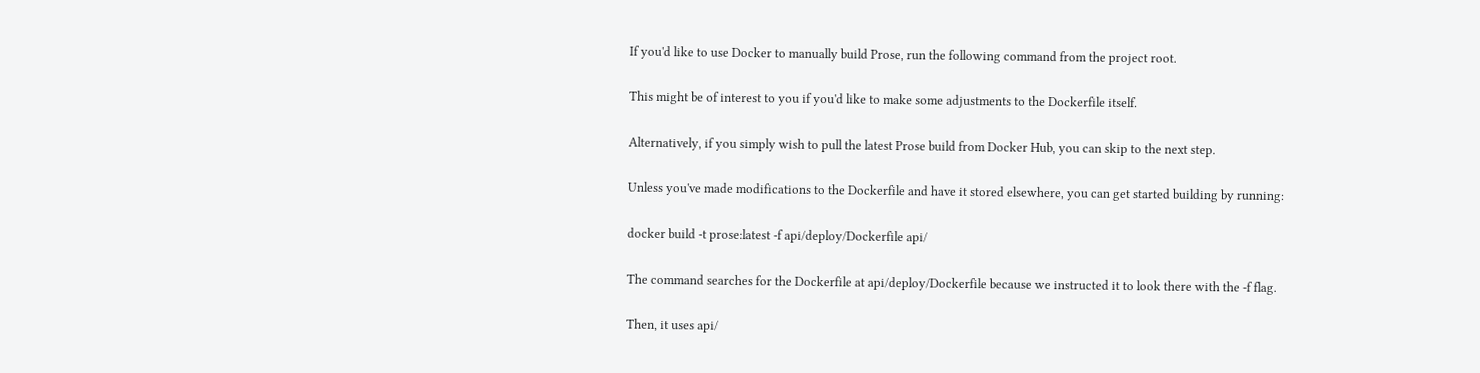If you'd like to use Docker to manually build Prose, run the following command from the project root.

This might be of interest to you if you'd like to make some adjustments to the Dockerfile itself.

Alternatively, if you simply wish to pull the latest Prose build from Docker Hub, you can skip to the next step.

Unless you've made modifications to the Dockerfile and have it stored elsewhere, you can get started building by running:

docker build -t prose:latest -f api/deploy/Dockerfile api/

The command searches for the Dockerfile at api/deploy/Dockerfile because we instructed it to look there with the -f flag.

Then, it uses api/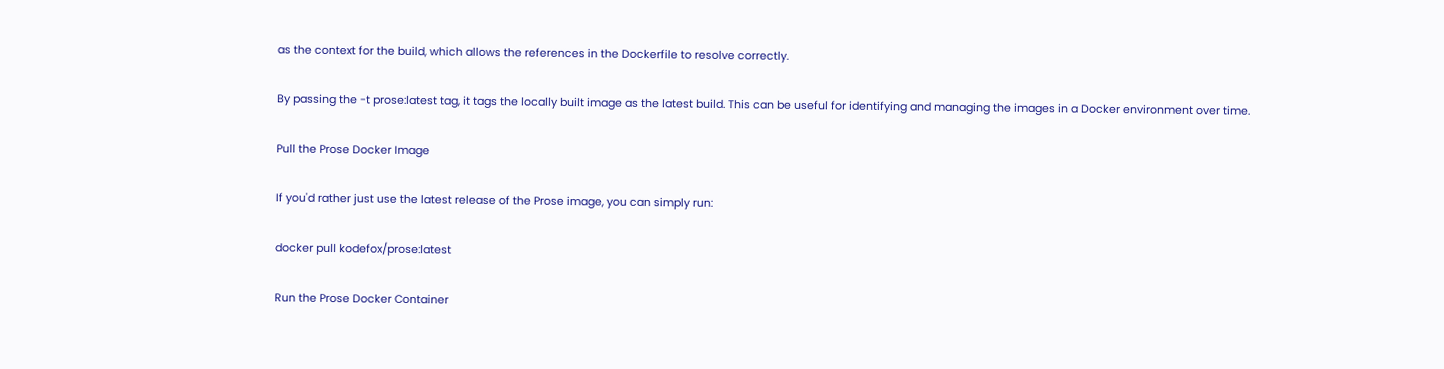as the context for the build, which allows the references in the Dockerfile to resolve correctly.

By passing the -t prose:latest tag, it tags the locally built image as the latest build. This can be useful for identifying and managing the images in a Docker environment over time.

Pull the Prose Docker Image

If you'd rather just use the latest release of the Prose image, you can simply run:

docker pull kodefox/prose:latest

Run the Prose Docker Container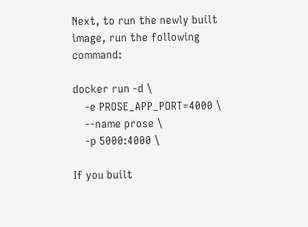Next, to run the newly built image, run the following command:

docker run -d \
    -e PROSE_APP_PORT=4000 \
    --name prose \
    -p 5000:4000 \

If you built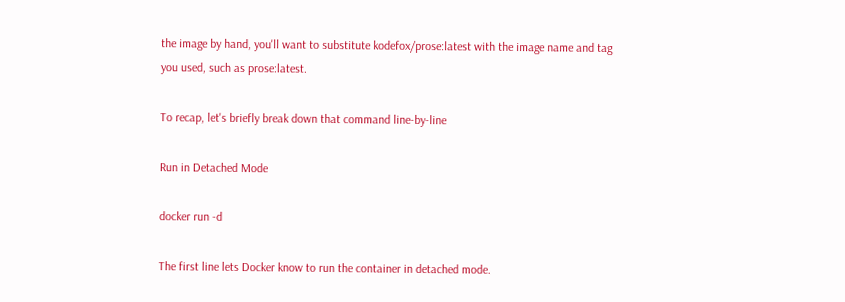the image by hand, you'll want to substitute kodefox/prose:latest with the image name and tag you used, such as prose:latest.

To recap, let's briefly break down that command line-by-line

Run in Detached Mode

docker run -d

The first line lets Docker know to run the container in detached mode.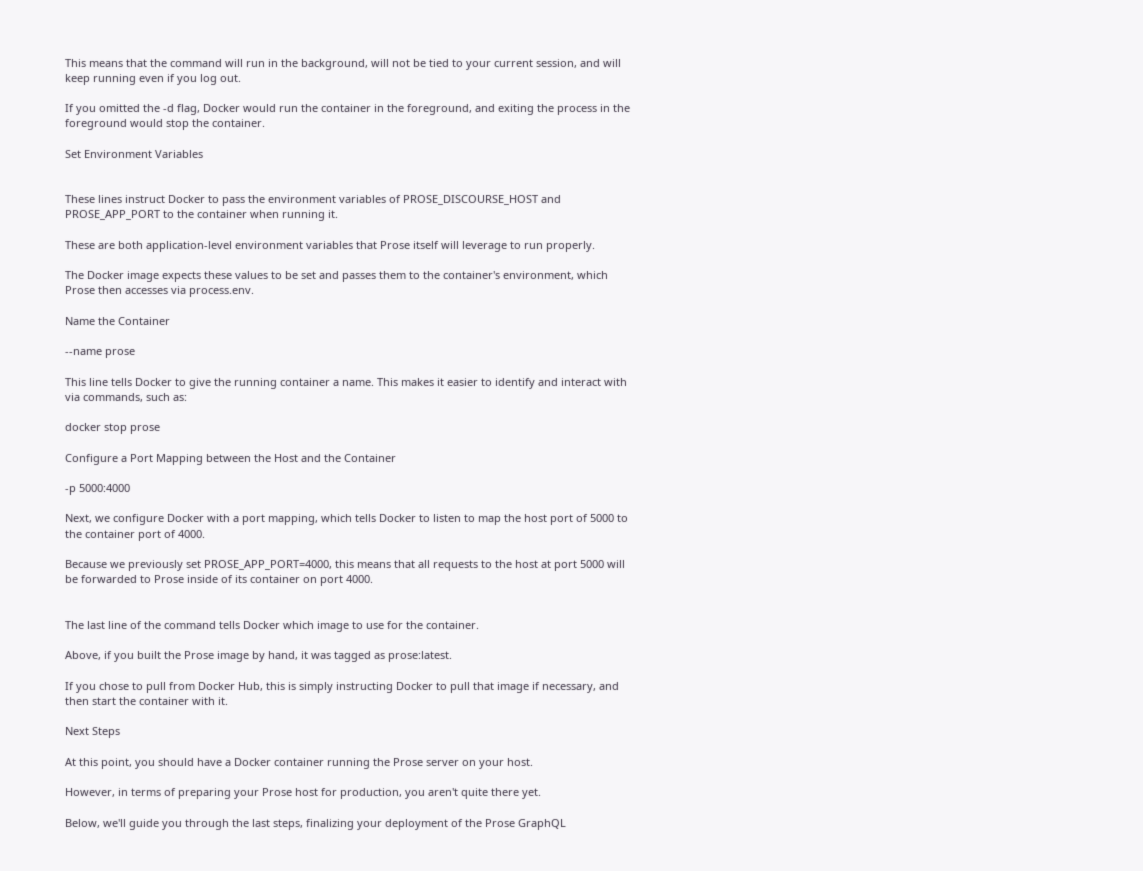This means that the command will run in the background, will not be tied to your current session, and will keep running even if you log out.

If you omitted the -d flag, Docker would run the container in the foreground, and exiting the process in the foreground would stop the container.

Set Environment Variables


These lines instruct Docker to pass the environment variables of PROSE_DISCOURSE_HOST and PROSE_APP_PORT to the container when running it.

These are both application-level environment variables that Prose itself will leverage to run properly.

The Docker image expects these values to be set and passes them to the container's environment, which Prose then accesses via process.env.

Name the Container

--name prose

This line tells Docker to give the running container a name. This makes it easier to identify and interact with via commands, such as:

docker stop prose

Configure a Port Mapping between the Host and the Container

-p 5000:4000

Next, we configure Docker with a port mapping, which tells Docker to listen to map the host port of 5000 to the container port of 4000.

Because we previously set PROSE_APP_PORT=4000, this means that all requests to the host at port 5000 will be forwarded to Prose inside of its container on port 4000.


The last line of the command tells Docker which image to use for the container.

Above, if you built the Prose image by hand, it was tagged as prose:latest.

If you chose to pull from Docker Hub, this is simply instructing Docker to pull that image if necessary, and then start the container with it.

Next Steps

At this point, you should have a Docker container running the Prose server on your host.

However, in terms of preparing your Prose host for production, you aren't quite there yet.

Below, we'll guide you through the last steps, finalizing your deployment of the Prose GraphQL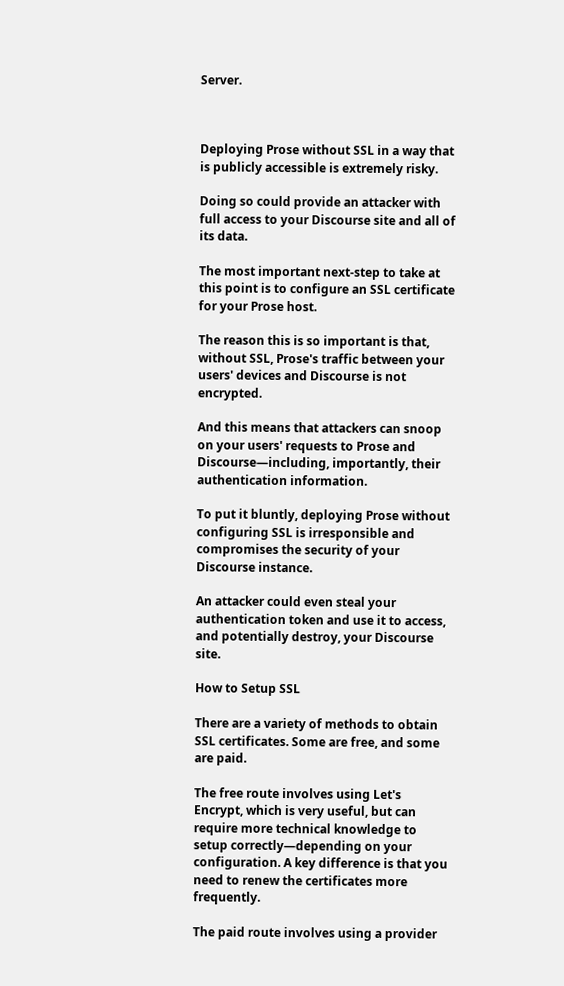Server.



Deploying Prose without SSL in a way that is publicly accessible is extremely risky.

Doing so could provide an attacker with full access to your Discourse site and all of its data.

The most important next-step to take at this point is to configure an SSL certificate for your Prose host.

The reason this is so important is that, without SSL, Prose's traffic between your users' devices and Discourse is not encrypted.

And this means that attackers can snoop on your users' requests to Prose and Discourse—including, importantly, their authentication information.

To put it bluntly, deploying Prose without configuring SSL is irresponsible and compromises the security of your Discourse instance.

An attacker could even steal your authentication token and use it to access, and potentially destroy, your Discourse site.

How to Setup SSL

There are a variety of methods to obtain SSL certificates. Some are free, and some are paid.

The free route involves using Let's Encrypt, which is very useful, but can require more technical knowledge to setup correctly—depending on your configuration. A key difference is that you need to renew the certificates more frequently.

The paid route involves using a provider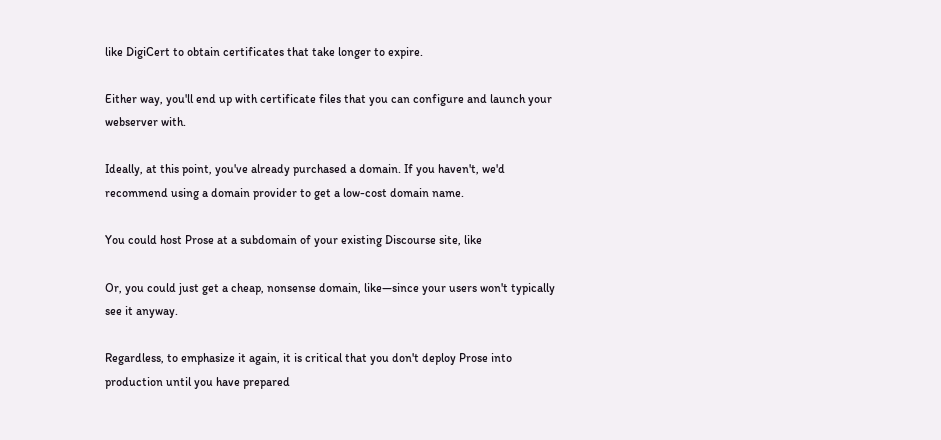like DigiCert to obtain certificates that take longer to expire.

Either way, you'll end up with certificate files that you can configure and launch your webserver with.

Ideally, at this point, you've already purchased a domain. If you haven't, we'd recommend using a domain provider to get a low-cost domain name.

You could host Prose at a subdomain of your existing Discourse site, like

Or, you could just get a cheap, nonsense domain, like—since your users won't typically see it anyway.

Regardless, to emphasize it again, it is critical that you don't deploy Prose into production until you have prepared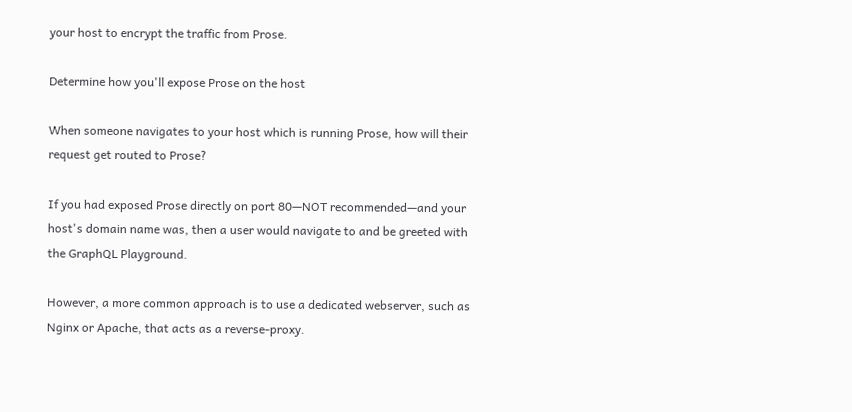your host to encrypt the traffic from Prose.

Determine how you'll expose Prose on the host

When someone navigates to your host which is running Prose, how will their request get routed to Prose?

If you had exposed Prose directly on port 80—NOT recommended—and your host's domain name was, then a user would navigate to and be greeted with the GraphQL Playground.

However, a more common approach is to use a dedicated webserver, such as Nginx or Apache, that acts as a reverse-proxy.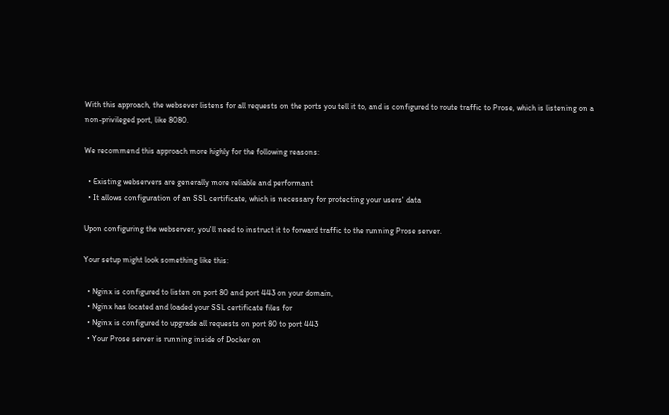With this approach, the websever listens for all requests on the ports you tell it to, and is configured to route traffic to Prose, which is listening on a non-privileged port, like 8080.

We recommend this approach more highly for the following reasons:

  • Existing webservers are generally more reliable and performant
  • It allows configuration of an SSL certificate, which is necessary for protecting your users' data

Upon configuring the webserver, you'll need to instruct it to forward traffic to the running Prose server.

Your setup might look something like this:

  • Nginx is configured to listen on port 80 and port 443 on your domain,
  • Nginx has located and loaded your SSL certificate files for
  • Nginx is configured to upgrade all requests on port 80 to port 443
  • Your Prose server is running inside of Docker on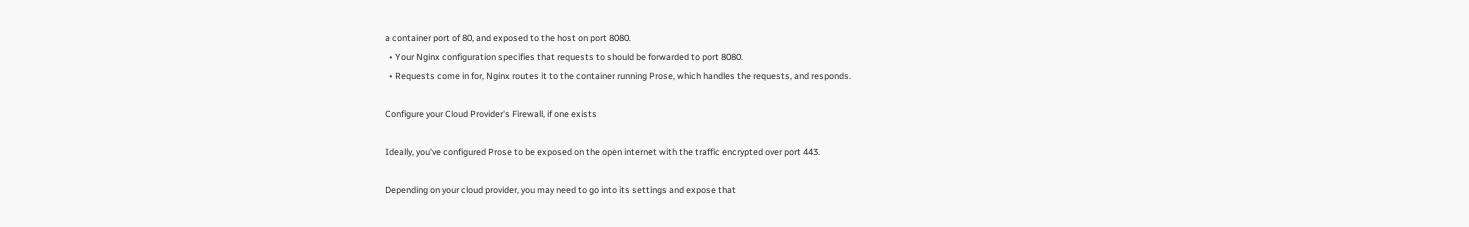a container port of 80, and exposed to the host on port 8080.
  • Your Nginx configuration specifies that requests to should be forwarded to port 8080.
  • Requests come in for, Nginx routes it to the container running Prose, which handles the requests, and responds.

Configure your Cloud Provider's Firewall, if one exists

Ideally, you've configured Prose to be exposed on the open internet with the traffic encrypted over port 443.

Depending on your cloud provider, you may need to go into its settings and expose that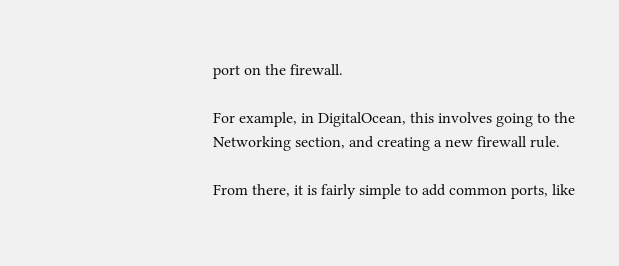port on the firewall.

For example, in DigitalOcean, this involves going to the Networking section, and creating a new firewall rule.

From there, it is fairly simple to add common ports, like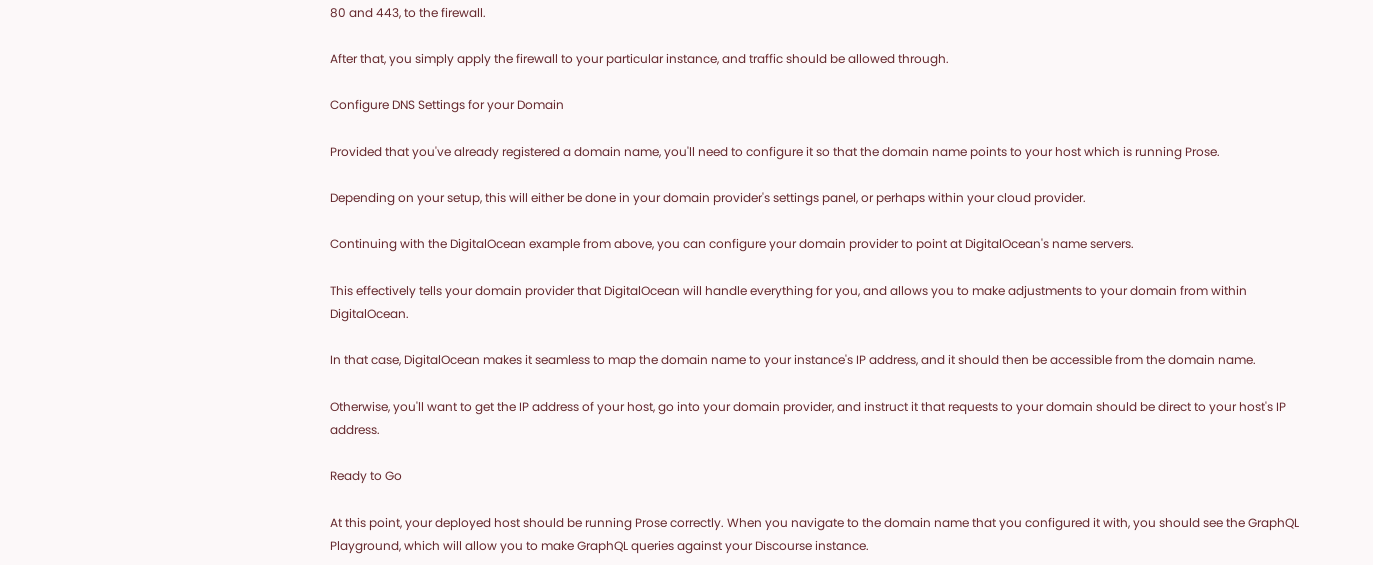80 and 443, to the firewall.

After that, you simply apply the firewall to your particular instance, and traffic should be allowed through.

Configure DNS Settings for your Domain

Provided that you've already registered a domain name, you'll need to configure it so that the domain name points to your host which is running Prose.

Depending on your setup, this will either be done in your domain provider's settings panel, or perhaps within your cloud provider.

Continuing with the DigitalOcean example from above, you can configure your domain provider to point at DigitalOcean's name servers.

This effectively tells your domain provider that DigitalOcean will handle everything for you, and allows you to make adjustments to your domain from within DigitalOcean.

In that case, DigitalOcean makes it seamless to map the domain name to your instance's IP address, and it should then be accessible from the domain name.

Otherwise, you'll want to get the IP address of your host, go into your domain provider, and instruct it that requests to your domain should be direct to your host's IP address.

Ready to Go

At this point, your deployed host should be running Prose correctly. When you navigate to the domain name that you configured it with, you should see the GraphQL Playground, which will allow you to make GraphQL queries against your Discourse instance.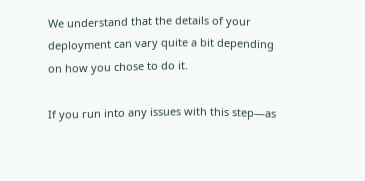We understand that the details of your deployment can vary quite a bit depending on how you chose to do it.

If you run into any issues with this step—as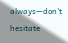always—don't hesitate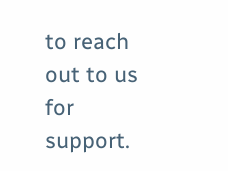to reach out to us for support.